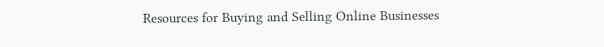Resources for Buying and Selling Online Businesses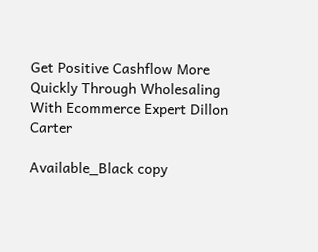Get Positive Cashflow More Quickly Through Wholesaling With Ecommerce Expert Dillon Carter

Available_Black copy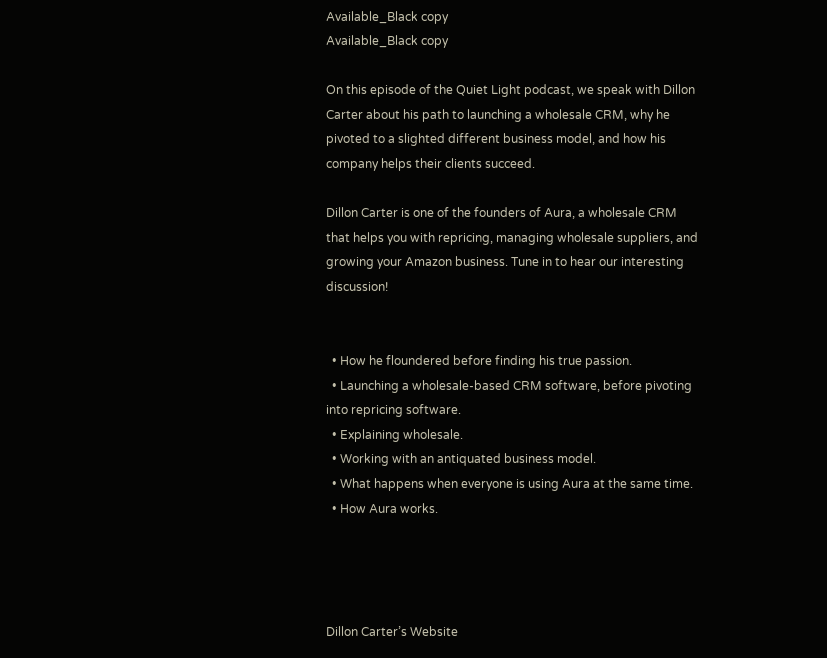Available_Black copy
Available_Black copy

On this episode of the Quiet Light podcast, we speak with Dillon Carter about his path to launching a wholesale CRM, why he pivoted to a slighted different business model, and how his company helps their clients succeed.

Dillon Carter is one of the founders of Aura, a wholesale CRM that helps you with repricing, managing wholesale suppliers, and growing your Amazon business. Tune in to hear our interesting discussion!


  • How he floundered before finding his true passion.
  • Launching a wholesale-based CRM software, before pivoting into repricing software.
  • Explaining wholesale.
  • Working with an antiquated business model.
  • What happens when everyone is using Aura at the same time.
  • How Aura works.




Dillon Carter’s Website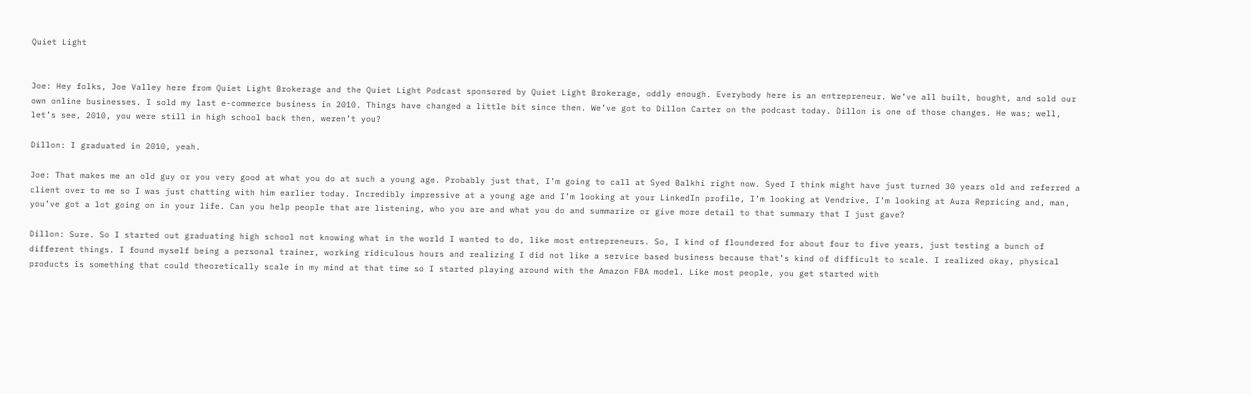Quiet Light


Joe: Hey folks, Joe Valley here from Quiet Light Brokerage and the Quiet Light Podcast sponsored by Quiet Light Brokerage, oddly enough. Everybody here is an entrepreneur. We’ve all built, bought, and sold our own online businesses. I sold my last e-commerce business in 2010. Things have changed a little bit since then. We’ve got to Dillon Carter on the podcast today. Dillon is one of those changes. He was; well, let’s see, 2010, you were still in high school back then, weren’t you?

Dillon: I graduated in 2010, yeah.

Joe: That makes me an old guy or you very good at what you do at such a young age. Probably just that, I’m going to call at Syed Balkhi right now. Syed I think might have just turned 30 years old and referred a client over to me so I was just chatting with him earlier today. Incredibly impressive at a young age and I’m looking at your LinkedIn profile, I’m looking at Vendrive, I’m looking at Aura Repricing and, man, you’ve got a lot going on in your life. Can you help people that are listening, who you are and what you do and summarize or give more detail to that summary that I just gave?

Dillon: Sure. So I started out graduating high school not knowing what in the world I wanted to do, like most entrepreneurs. So, I kind of floundered for about four to five years, just testing a bunch of different things. I found myself being a personal trainer, working ridiculous hours and realizing I did not like a service based business because that’s kind of difficult to scale. I realized okay, physical products is something that could theoretically scale in my mind at that time so I started playing around with the Amazon FBA model. Like most people, you get started with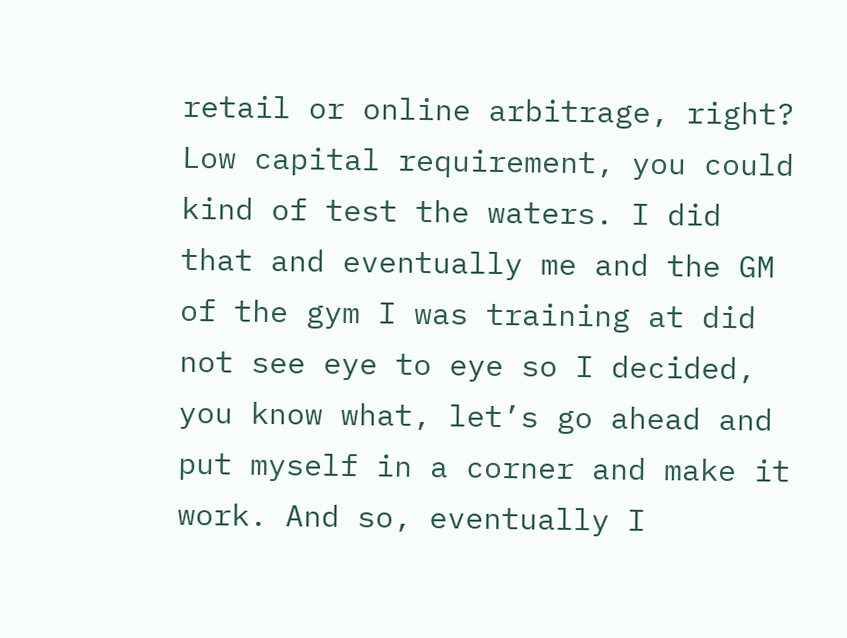retail or online arbitrage, right? Low capital requirement, you could kind of test the waters. I did that and eventually me and the GM of the gym I was training at did not see eye to eye so I decided, you know what, let’s go ahead and put myself in a corner and make it work. And so, eventually I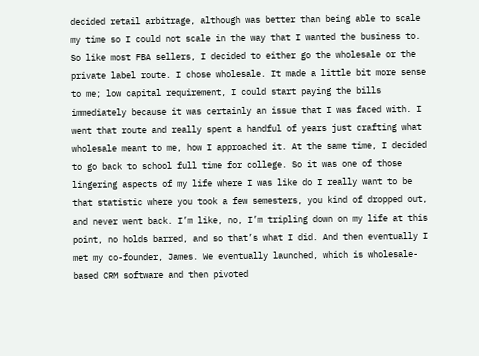decided retail arbitrage, although was better than being able to scale my time so I could not scale in the way that I wanted the business to. So like most FBA sellers, I decided to either go the wholesale or the private label route. I chose wholesale. It made a little bit more sense to me; low capital requirement, I could start paying the bills immediately because it was certainly an issue that I was faced with. I went that route and really spent a handful of years just crafting what wholesale meant to me, how I approached it. At the same time, I decided to go back to school full time for college. So it was one of those lingering aspects of my life where I was like do I really want to be that statistic where you took a few semesters, you kind of dropped out, and never went back. I’m like, no, I’m tripling down on my life at this point, no holds barred, and so that’s what I did. And then eventually I met my co-founder, James. We eventually launched, which is wholesale-based CRM software and then pivoted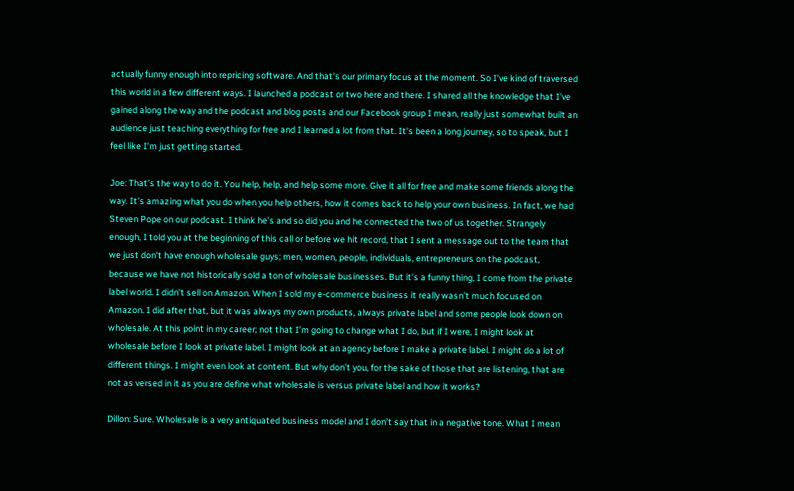actually funny enough into repricing software. And that’s our primary focus at the moment. So I’ve kind of traversed this world in a few different ways. I launched a podcast or two here and there. I shared all the knowledge that I’ve gained along the way and the podcast and blog posts and our Facebook group I mean, really just somewhat built an audience just teaching everything for free and I learned a lot from that. It’s been a long journey, so to speak, but I feel like I’m just getting started.

Joe: That’s the way to do it. You help, help, and help some more. Give it all for free and make some friends along the way. It’s amazing what you do when you help others, how it comes back to help your own business. In fact, we had Steven Pope on our podcast. I think he’s and so did you and he connected the two of us together. Strangely enough, I told you at the beginning of this call or before we hit record, that I sent a message out to the team that we just don’t have enough wholesale guys; men, women, people, individuals, entrepreneurs on the podcast, because we have not historically sold a ton of wholesale businesses. But it’s a funny thing, I come from the private label world. I didn’t sell on Amazon. When I sold my e-commerce business it really wasn’t much focused on Amazon. I did after that, but it was always my own products, always private label and some people look down on wholesale. At this point in my career; not that I’m going to change what I do, but if I were, I might look at wholesale before I look at private label. I might look at an agency before I make a private label. I might do a lot of different things. I might even look at content. But why don’t you, for the sake of those that are listening, that are not as versed in it as you are define what wholesale is versus private label and how it works?

Dillon: Sure. Wholesale is a very antiquated business model and I don’t say that in a negative tone. What I mean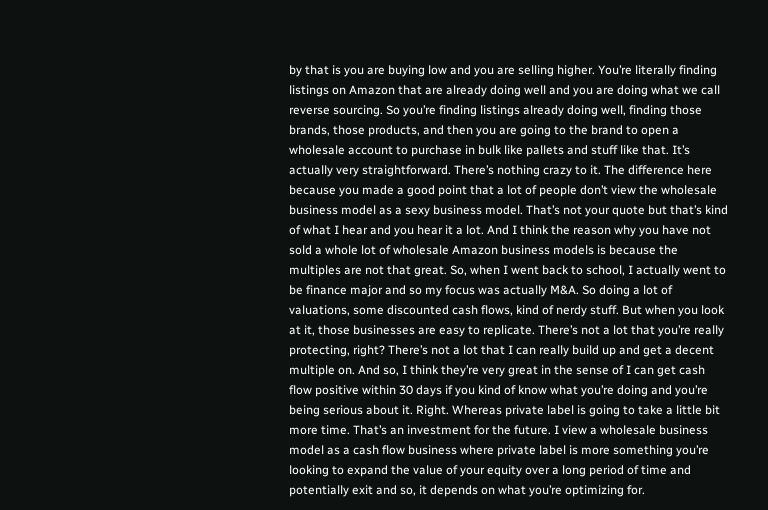by that is you are buying low and you are selling higher. You’re literally finding listings on Amazon that are already doing well and you are doing what we call reverse sourcing. So you’re finding listings already doing well, finding those brands, those products, and then you are going to the brand to open a wholesale account to purchase in bulk like pallets and stuff like that. It’s actually very straightforward. There’s nothing crazy to it. The difference here because you made a good point that a lot of people don’t view the wholesale business model as a sexy business model. That’s not your quote but that’s kind of what I hear and you hear it a lot. And I think the reason why you have not sold a whole lot of wholesale Amazon business models is because the multiples are not that great. So, when I went back to school, I actually went to be finance major and so my focus was actually M&A. So doing a lot of valuations, some discounted cash flows, kind of nerdy stuff. But when you look at it, those businesses are easy to replicate. There’s not a lot that you’re really protecting, right? There’s not a lot that I can really build up and get a decent multiple on. And so, I think they’re very great in the sense of I can get cash flow positive within 30 days if you kind of know what you’re doing and you’re being serious about it. Right. Whereas private label is going to take a little bit more time. That’s an investment for the future. I view a wholesale business model as a cash flow business where private label is more something you’re looking to expand the value of your equity over a long period of time and potentially exit and so, it depends on what you’re optimizing for.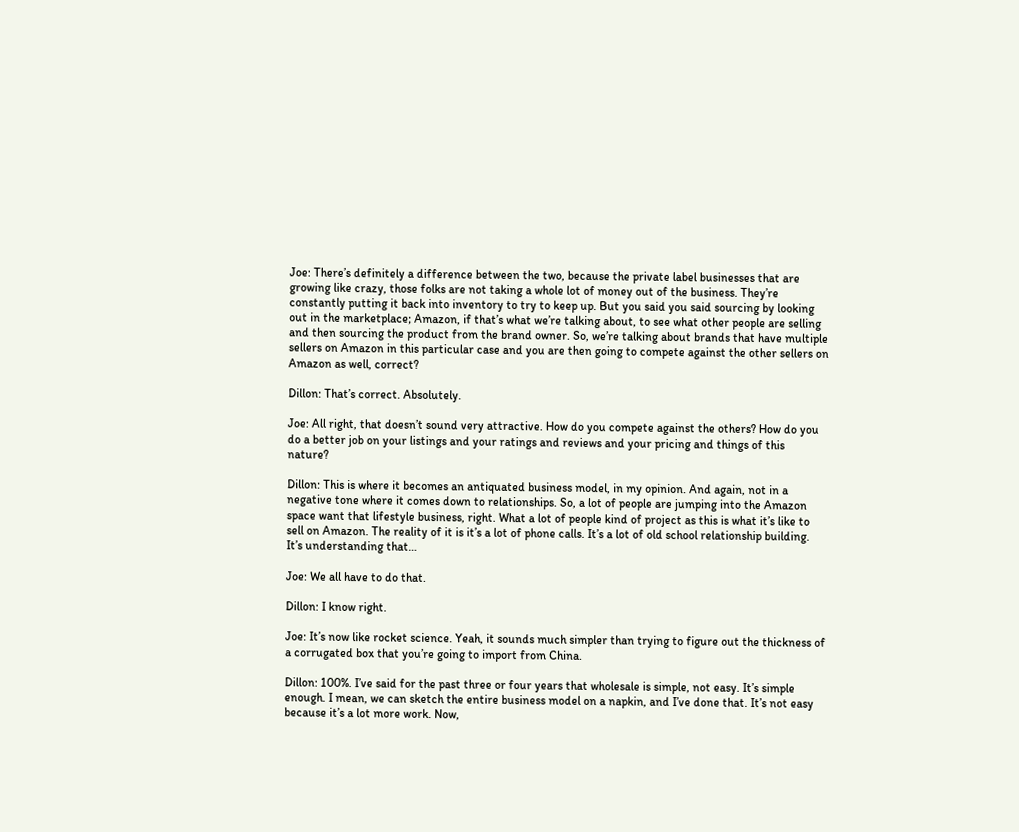Joe: There’s definitely a difference between the two, because the private label businesses that are growing like crazy, those folks are not taking a whole lot of money out of the business. They’re constantly putting it back into inventory to try to keep up. But you said you said sourcing by looking out in the marketplace; Amazon, if that’s what we’re talking about, to see what other people are selling and then sourcing the product from the brand owner. So, we’re talking about brands that have multiple sellers on Amazon in this particular case and you are then going to compete against the other sellers on Amazon as well, correct?

Dillon: That’s correct. Absolutely.

Joe: All right, that doesn’t sound very attractive. How do you compete against the others? How do you do a better job on your listings and your ratings and reviews and your pricing and things of this nature?

Dillon: This is where it becomes an antiquated business model, in my opinion. And again, not in a negative tone where it comes down to relationships. So, a lot of people are jumping into the Amazon space want that lifestyle business, right. What a lot of people kind of project as this is what it’s like to sell on Amazon. The reality of it is it’s a lot of phone calls. It’s a lot of old school relationship building. It’s understanding that…

Joe: We all have to do that.

Dillon: I know right.

Joe: It’s now like rocket science. Yeah, it sounds much simpler than trying to figure out the thickness of a corrugated box that you’re going to import from China.

Dillon: 100%. I’ve said for the past three or four years that wholesale is simple, not easy. It’s simple enough. I mean, we can sketch the entire business model on a napkin, and I’ve done that. It’s not easy because it’s a lot more work. Now,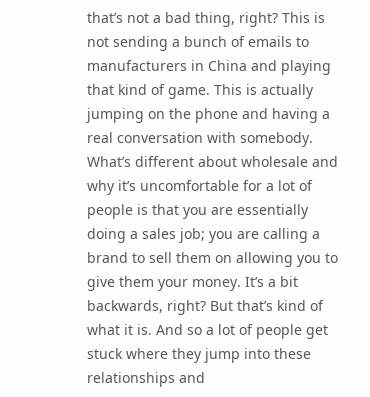that’s not a bad thing, right? This is not sending a bunch of emails to manufacturers in China and playing that kind of game. This is actually jumping on the phone and having a real conversation with somebody. What’s different about wholesale and why it’s uncomfortable for a lot of people is that you are essentially doing a sales job; you are calling a brand to sell them on allowing you to give them your money. It’s a bit backwards, right? But that’s kind of what it is. And so a lot of people get stuck where they jump into these relationships and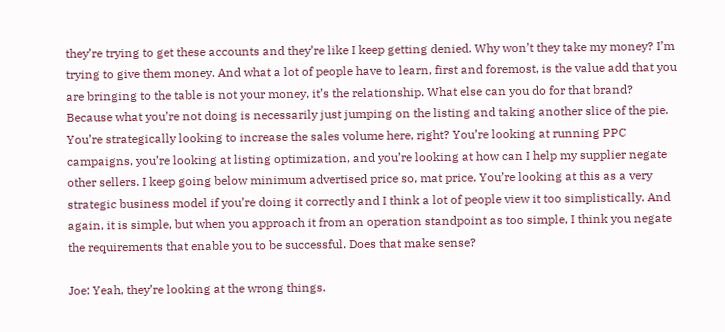they’re trying to get these accounts and they’re like I keep getting denied. Why won’t they take my money? I’m trying to give them money. And what a lot of people have to learn, first and foremost, is the value add that you are bringing to the table is not your money, it’s the relationship. What else can you do for that brand? Because what you’re not doing is necessarily just jumping on the listing and taking another slice of the pie. You’re strategically looking to increase the sales volume here, right? You’re looking at running PPC campaigns, you’re looking at listing optimization, and you’re looking at how can I help my supplier negate other sellers. I keep going below minimum advertised price so, mat price. You’re looking at this as a very strategic business model if you’re doing it correctly and I think a lot of people view it too simplistically. And again, it is simple, but when you approach it from an operation standpoint as too simple, I think you negate the requirements that enable you to be successful. Does that make sense?

Joe: Yeah, they’re looking at the wrong things.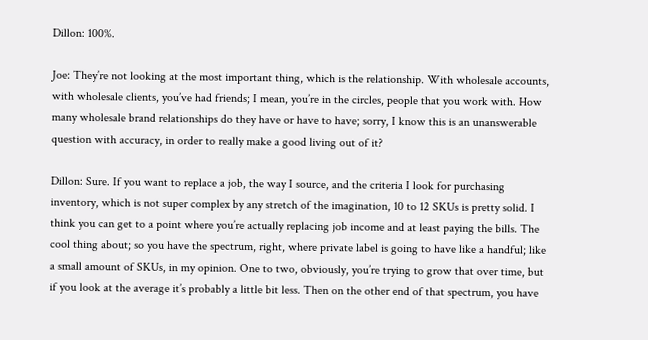Dillon: 100%.

Joe: They’re not looking at the most important thing, which is the relationship. With wholesale accounts, with wholesale clients, you’ve had friends; I mean, you’re in the circles, people that you work with. How many wholesale brand relationships do they have or have to have; sorry, I know this is an unanswerable question with accuracy, in order to really make a good living out of it?

Dillon: Sure. If you want to replace a job, the way I source, and the criteria I look for purchasing inventory, which is not super complex by any stretch of the imagination, 10 to 12 SKUs is pretty solid. I think you can get to a point where you’re actually replacing job income and at least paying the bills. The cool thing about; so you have the spectrum, right, where private label is going to have like a handful; like a small amount of SKUs, in my opinion. One to two, obviously, you’re trying to grow that over time, but if you look at the average it’s probably a little bit less. Then on the other end of that spectrum, you have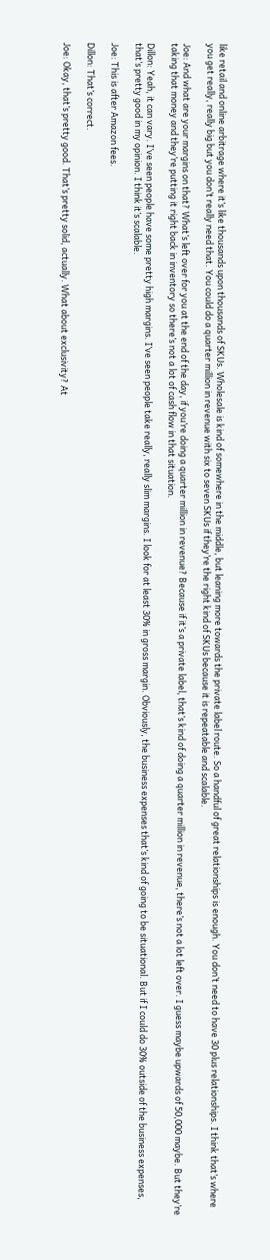like retail and online arbitrage where it’s like thousands upon thousands of SKUs. Wholesale is kind of somewhere in the middle, but leaning more towards the private label route. So a handful of great relationships is enough. You don’t need to have 30 plus relationships. I think that’s where you get really, really big but you don’t really need that. You could do a quarter million in revenue with six to seven SKUs if they’re the right kind of SKUs because it is repeatable and scalable.

Joe: And what are your margins on that? What’s left over for you at the end of the day, if you’re doing a quarter million in revenue? Because if it’s a private label, that’s kind of doing a quarter million in revenue, there’s not a lot left over. I guess maybe upwards of 50,000 maybe. But they’re taking that money and they’re putting it right back in inventory so there’s not a lot of cash flow in that situation.

Dillon: Yeah, it can vary. I’ve seen people have some pretty high margins. I’ve seen people take really, really slim margins. I look for at least 30% in gross margin. Obviously, the business expenses that’s kind of going to be situational. But if I could do 30% outside of the business expenses, that’s pretty good in my opinion. I think it’s scalable.

Joe: This is after Amazon fees.

Dillon: That’s correct.

Joe: Okay, that’s pretty good. That’s pretty solid, actually. What about exclusivity? At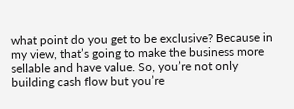what point do you get to be exclusive? Because in my view, that’s going to make the business more sellable and have value. So, you’re not only building cash flow but you’re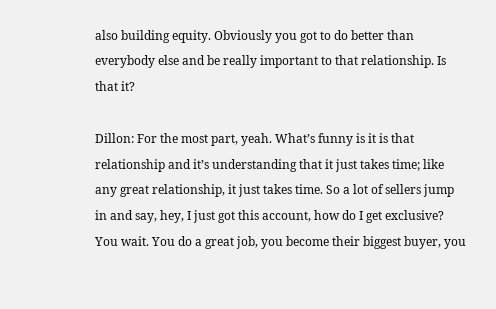also building equity. Obviously you got to do better than everybody else and be really important to that relationship. Is that it?

Dillon: For the most part, yeah. What’s funny is it is that relationship and it’s understanding that it just takes time; like any great relationship, it just takes time. So a lot of sellers jump in and say, hey, I just got this account, how do I get exclusive? You wait. You do a great job, you become their biggest buyer, you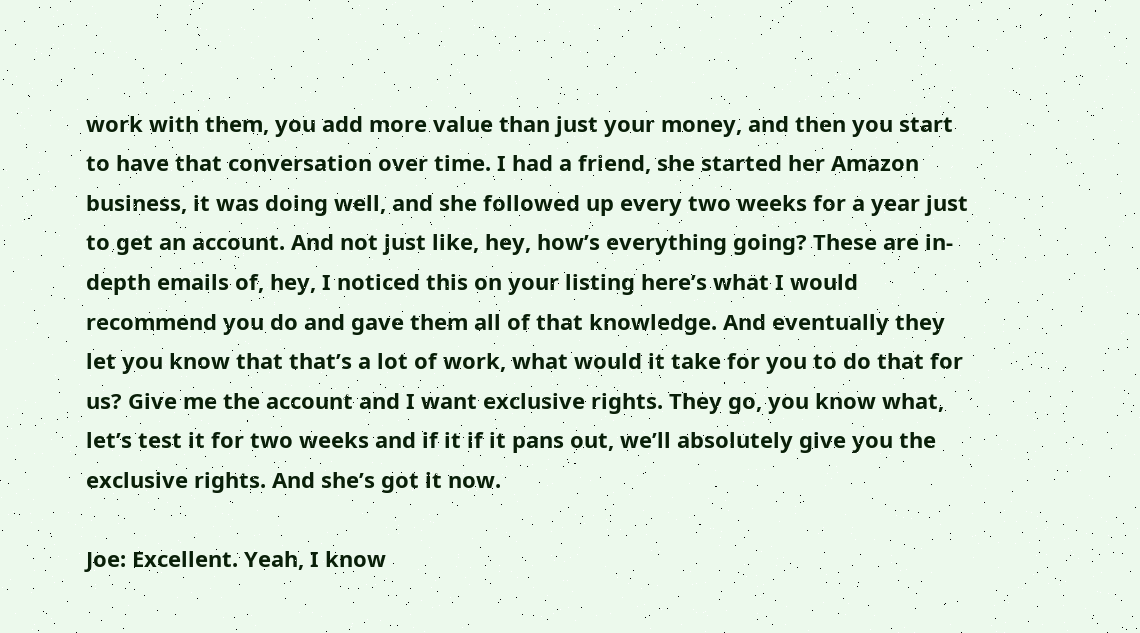work with them, you add more value than just your money, and then you start to have that conversation over time. I had a friend, she started her Amazon business, it was doing well, and she followed up every two weeks for a year just to get an account. And not just like, hey, how’s everything going? These are in-depth emails of, hey, I noticed this on your listing here’s what I would recommend you do and gave them all of that knowledge. And eventually they let you know that that’s a lot of work, what would it take for you to do that for us? Give me the account and I want exclusive rights. They go, you know what, let’s test it for two weeks and if it if it pans out, we’ll absolutely give you the exclusive rights. And she’s got it now.

Joe: Excellent. Yeah, I know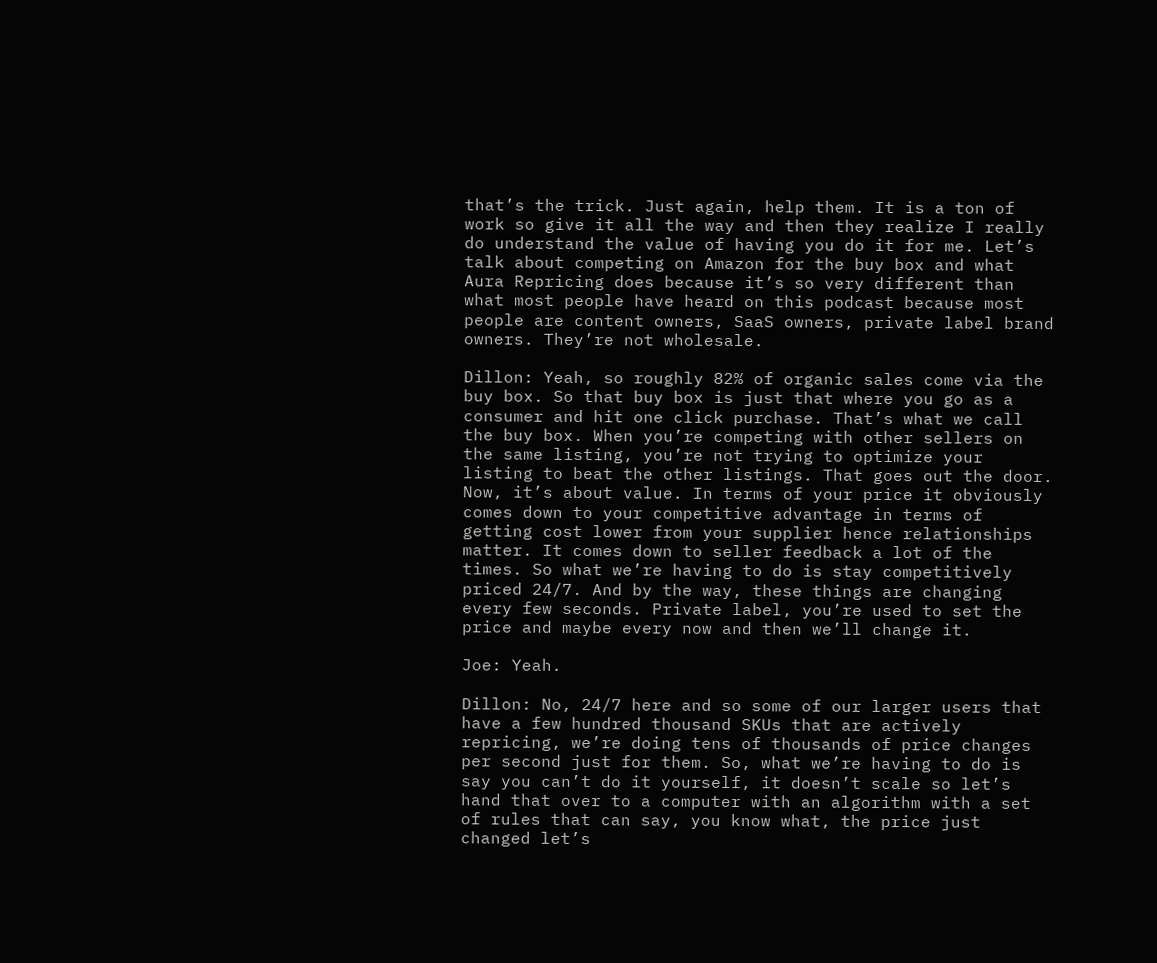that’s the trick. Just again, help them. It is a ton of work so give it all the way and then they realize I really do understand the value of having you do it for me. Let’s talk about competing on Amazon for the buy box and what Aura Repricing does because it’s so very different than what most people have heard on this podcast because most people are content owners, SaaS owners, private label brand owners. They’re not wholesale.

Dillon: Yeah, so roughly 82% of organic sales come via the buy box. So that buy box is just that where you go as a consumer and hit one click purchase. That’s what we call the buy box. When you’re competing with other sellers on the same listing, you’re not trying to optimize your listing to beat the other listings. That goes out the door. Now, it’s about value. In terms of your price it obviously comes down to your competitive advantage in terms of getting cost lower from your supplier hence relationships matter. It comes down to seller feedback a lot of the times. So what we’re having to do is stay competitively priced 24/7. And by the way, these things are changing every few seconds. Private label, you’re used to set the price and maybe every now and then we’ll change it.

Joe: Yeah.

Dillon: No, 24/7 here and so some of our larger users that have a few hundred thousand SKUs that are actively repricing, we’re doing tens of thousands of price changes per second just for them. So, what we’re having to do is say you can’t do it yourself, it doesn’t scale so let’s hand that over to a computer with an algorithm with a set of rules that can say, you know what, the price just changed let’s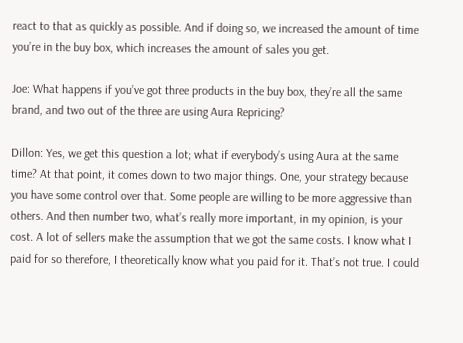react to that as quickly as possible. And if doing so, we increased the amount of time you’re in the buy box, which increases the amount of sales you get.

Joe: What happens if you’ve got three products in the buy box, they’re all the same brand, and two out of the three are using Aura Repricing?

Dillon: Yes, we get this question a lot; what if everybody’s using Aura at the same time? At that point, it comes down to two major things. One, your strategy because you have some control over that. Some people are willing to be more aggressive than others. And then number two, what’s really more important, in my opinion, is your cost. A lot of sellers make the assumption that we got the same costs. I know what I paid for so therefore, I theoretically know what you paid for it. That’s not true. I could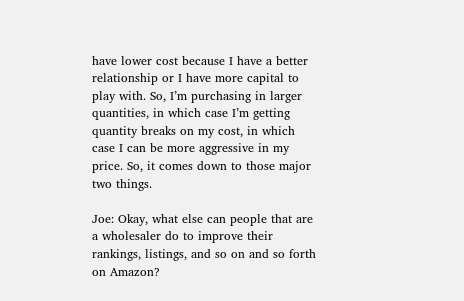have lower cost because I have a better relationship or I have more capital to play with. So, I’m purchasing in larger quantities, in which case I’m getting quantity breaks on my cost, in which case I can be more aggressive in my price. So, it comes down to those major two things.

Joe: Okay, what else can people that are a wholesaler do to improve their rankings, listings, and so on and so forth on Amazon?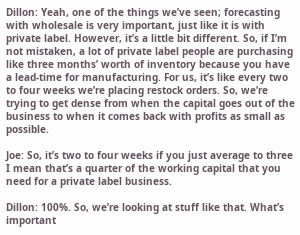Dillon: Yeah, one of the things we’ve seen; forecasting with wholesale is very important, just like it is with private label. However, it’s a little bit different. So, if I’m not mistaken, a lot of private label people are purchasing like three months’ worth of inventory because you have a lead-time for manufacturing. For us, it’s like every two to four weeks we’re placing restock orders. So, we’re trying to get dense from when the capital goes out of the business to when it comes back with profits as small as possible.

Joe: So, it’s two to four weeks if you just average to three I mean that’s a quarter of the working capital that you need for a private label business.

Dillon: 100%. So, we’re looking at stuff like that. What’s important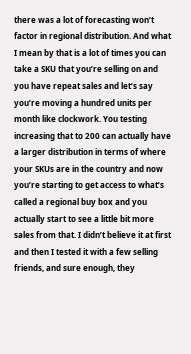there was a lot of forecasting won’t factor in regional distribution. And what I mean by that is a lot of times you can take a SKU that you’re selling on and you have repeat sales and let’s say you’re moving a hundred units per month like clockwork. You testing increasing that to 200 can actually have a larger distribution in terms of where your SKUs are in the country and now you’re starting to get access to what’s called a regional buy box and you actually start to see a little bit more sales from that. I didn’t believe it at first and then I tested it with a few selling friends, and sure enough, they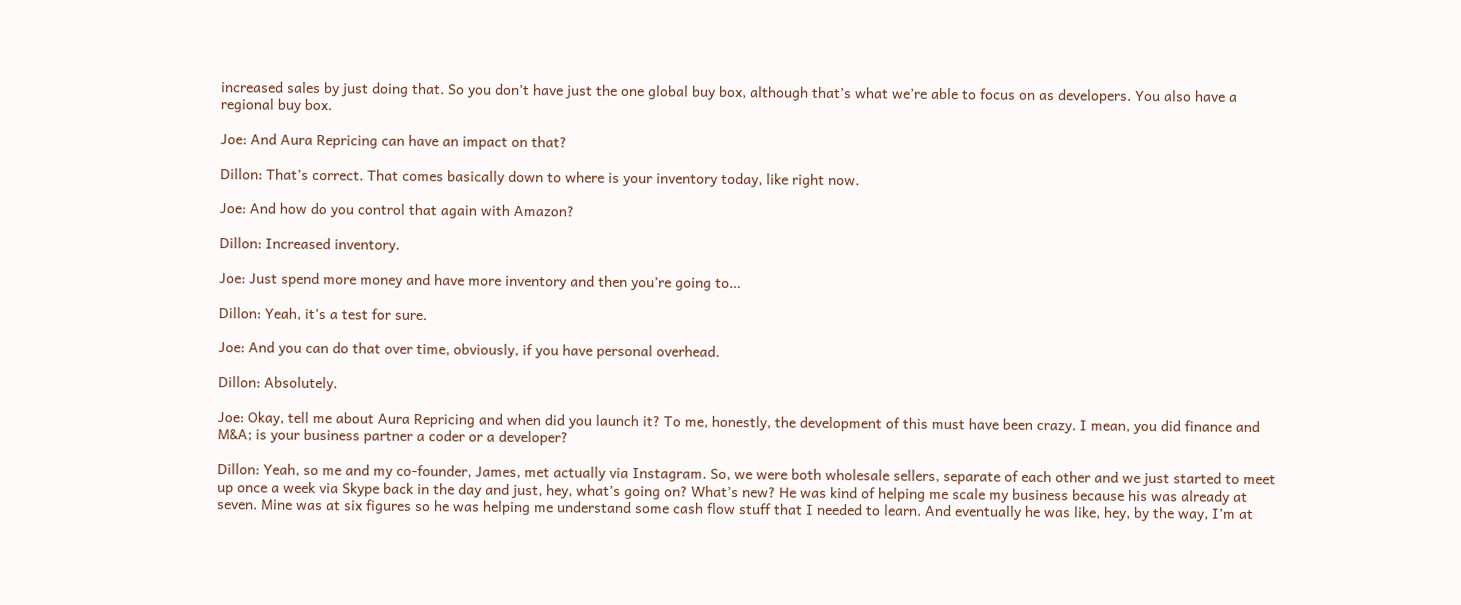increased sales by just doing that. So you don’t have just the one global buy box, although that’s what we’re able to focus on as developers. You also have a regional buy box.

Joe: And Aura Repricing can have an impact on that?

Dillon: That’s correct. That comes basically down to where is your inventory today, like right now.

Joe: And how do you control that again with Amazon?

Dillon: Increased inventory.

Joe: Just spend more money and have more inventory and then you’re going to…

Dillon: Yeah, it’s a test for sure.

Joe: And you can do that over time, obviously, if you have personal overhead.

Dillon: Absolutely.

Joe: Okay, tell me about Aura Repricing and when did you launch it? To me, honestly, the development of this must have been crazy. I mean, you did finance and M&A; is your business partner a coder or a developer?

Dillon: Yeah, so me and my co-founder, James, met actually via Instagram. So, we were both wholesale sellers, separate of each other and we just started to meet up once a week via Skype back in the day and just, hey, what’s going on? What’s new? He was kind of helping me scale my business because his was already at seven. Mine was at six figures so he was helping me understand some cash flow stuff that I needed to learn. And eventually he was like, hey, by the way, I’m at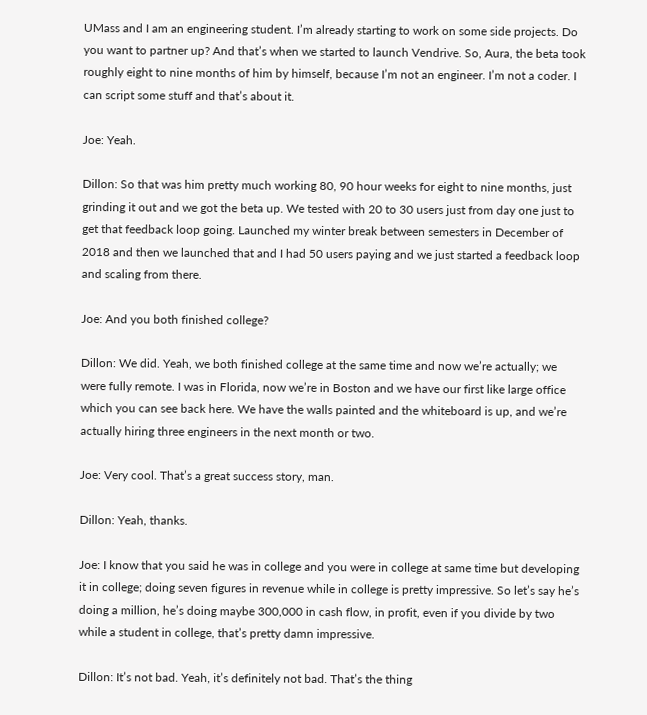UMass and I am an engineering student. I’m already starting to work on some side projects. Do you want to partner up? And that’s when we started to launch Vendrive. So, Aura, the beta took roughly eight to nine months of him by himself, because I’m not an engineer. I’m not a coder. I can script some stuff and that’s about it.

Joe: Yeah.

Dillon: So that was him pretty much working 80, 90 hour weeks for eight to nine months, just grinding it out and we got the beta up. We tested with 20 to 30 users just from day one just to get that feedback loop going. Launched my winter break between semesters in December of 2018 and then we launched that and I had 50 users paying and we just started a feedback loop and scaling from there.

Joe: And you both finished college?

Dillon: We did. Yeah, we both finished college at the same time and now we’re actually; we were fully remote. I was in Florida, now we’re in Boston and we have our first like large office which you can see back here. We have the walls painted and the whiteboard is up, and we’re actually hiring three engineers in the next month or two.

Joe: Very cool. That’s a great success story, man.

Dillon: Yeah, thanks.

Joe: I know that you said he was in college and you were in college at same time but developing it in college; doing seven figures in revenue while in college is pretty impressive. So let’s say he’s doing a million, he’s doing maybe 300,000 in cash flow, in profit, even if you divide by two while a student in college, that’s pretty damn impressive.

Dillon: It’s not bad. Yeah, it’s definitely not bad. That’s the thing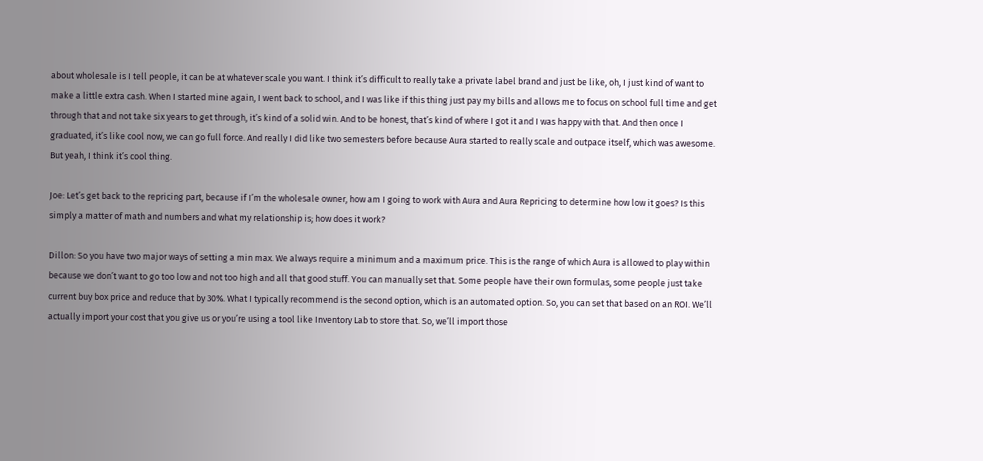about wholesale is I tell people, it can be at whatever scale you want. I think it’s difficult to really take a private label brand and just be like, oh, I just kind of want to make a little extra cash. When I started mine again, I went back to school, and I was like if this thing just pay my bills and allows me to focus on school full time and get through that and not take six years to get through, it’s kind of a solid win. And to be honest, that’s kind of where I got it and I was happy with that. And then once I graduated, it’s like cool now, we can go full force. And really I did like two semesters before because Aura started to really scale and outpace itself, which was awesome. But yeah, I think it’s cool thing.

Joe: Let’s get back to the repricing part, because if I’m the wholesale owner, how am I going to work with Aura and Aura Repricing to determine how low it goes? Is this simply a matter of math and numbers and what my relationship is; how does it work?

Dillon: So you have two major ways of setting a min max. We always require a minimum and a maximum price. This is the range of which Aura is allowed to play within because we don’t want to go too low and not too high and all that good stuff. You can manually set that. Some people have their own formulas, some people just take current buy box price and reduce that by 30%. What I typically recommend is the second option, which is an automated option. So, you can set that based on an ROI. We’ll actually import your cost that you give us or you’re using a tool like Inventory Lab to store that. So, we’ll import those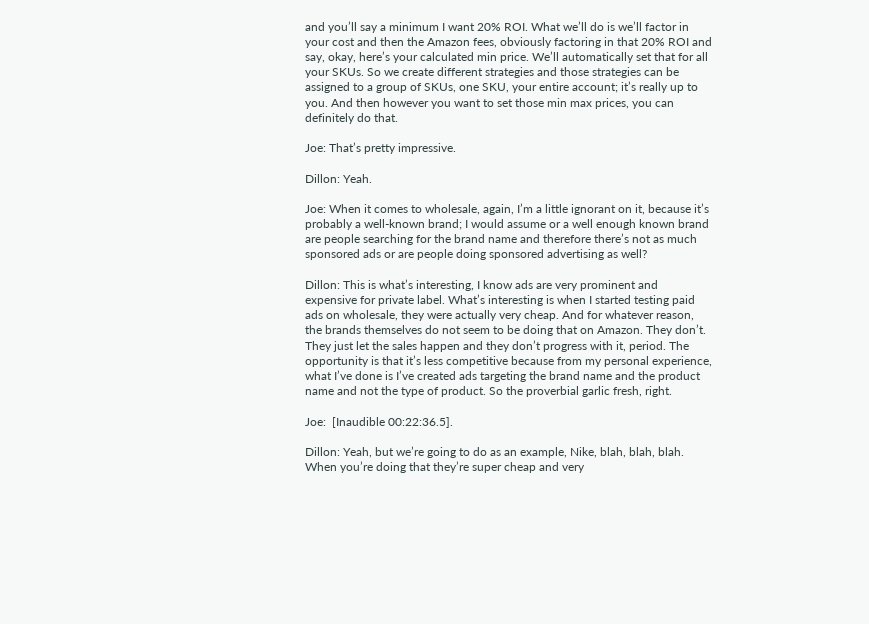and you’ll say a minimum I want 20% ROI. What we’ll do is we’ll factor in your cost and then the Amazon fees, obviously factoring in that 20% ROI and say, okay, here’s your calculated min price. We’ll automatically set that for all your SKUs. So we create different strategies and those strategies can be assigned to a group of SKUs, one SKU, your entire account; it’s really up to you. And then however you want to set those min max prices, you can definitely do that.

Joe: That’s pretty impressive.

Dillon: Yeah.

Joe: When it comes to wholesale, again, I’m a little ignorant on it, because it’s probably a well-known brand; I would assume or a well enough known brand are people searching for the brand name and therefore there’s not as much sponsored ads or are people doing sponsored advertising as well?

Dillon: This is what’s interesting, I know ads are very prominent and expensive for private label. What’s interesting is when I started testing paid ads on wholesale, they were actually very cheap. And for whatever reason, the brands themselves do not seem to be doing that on Amazon. They don’t. They just let the sales happen and they don’t progress with it, period. The opportunity is that it’s less competitive because from my personal experience, what I’ve done is I’ve created ads targeting the brand name and the product name and not the type of product. So the proverbial garlic fresh, right.

Joe:  [Inaudible 00:22:36.5].

Dillon: Yeah, but we’re going to do as an example, Nike, blah, blah, blah. When you’re doing that they’re super cheap and very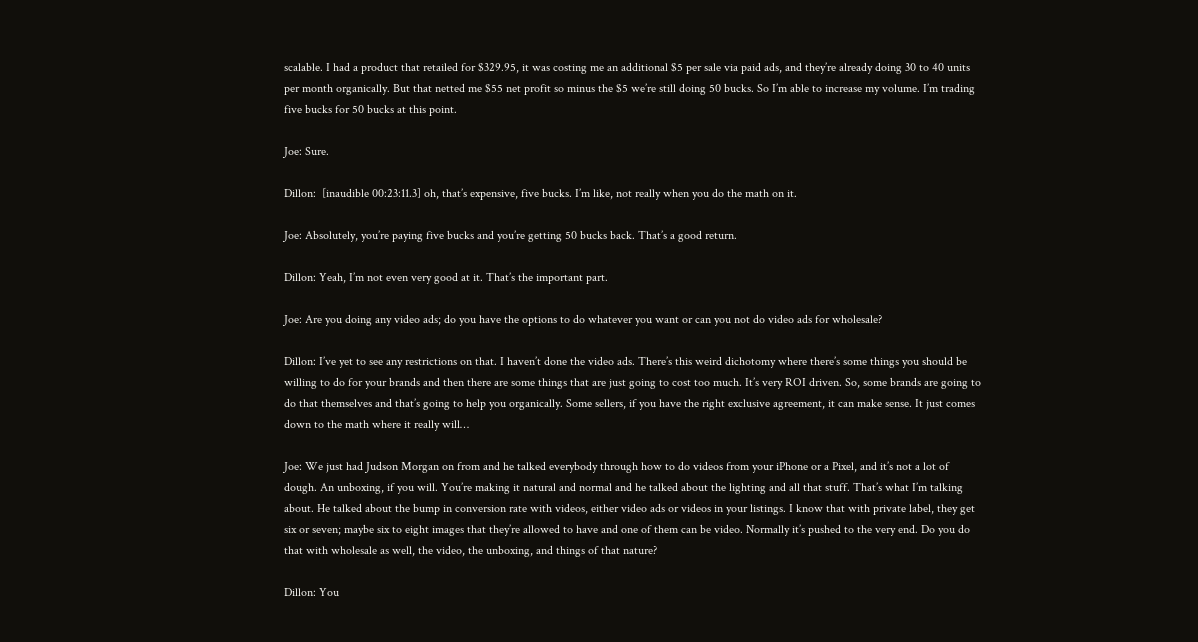scalable. I had a product that retailed for $329.95, it was costing me an additional $5 per sale via paid ads, and they’re already doing 30 to 40 units per month organically. But that netted me $55 net profit so minus the $5 we’re still doing 50 bucks. So I’m able to increase my volume. I’m trading five bucks for 50 bucks at this point.

Joe: Sure.

Dillon:  [inaudible 00:23:11.3] oh, that’s expensive, five bucks. I’m like, not really when you do the math on it.

Joe: Absolutely, you’re paying five bucks and you’re getting 50 bucks back. That’s a good return.

Dillon: Yeah, I’m not even very good at it. That’s the important part.

Joe: Are you doing any video ads; do you have the options to do whatever you want or can you not do video ads for wholesale?

Dillon: I’ve yet to see any restrictions on that. I haven’t done the video ads. There’s this weird dichotomy where there’s some things you should be willing to do for your brands and then there are some things that are just going to cost too much. It’s very ROI driven. So, some brands are going to do that themselves and that’s going to help you organically. Some sellers, if you have the right exclusive agreement, it can make sense. It just comes down to the math where it really will…

Joe: We just had Judson Morgan on from and he talked everybody through how to do videos from your iPhone or a Pixel, and it’s not a lot of dough. An unboxing, if you will. You’re making it natural and normal and he talked about the lighting and all that stuff. That’s what I’m talking about. He talked about the bump in conversion rate with videos, either video ads or videos in your listings. I know that with private label, they get six or seven; maybe six to eight images that they’re allowed to have and one of them can be video. Normally it’s pushed to the very end. Do you do that with wholesale as well, the video, the unboxing, and things of that nature?

Dillon: You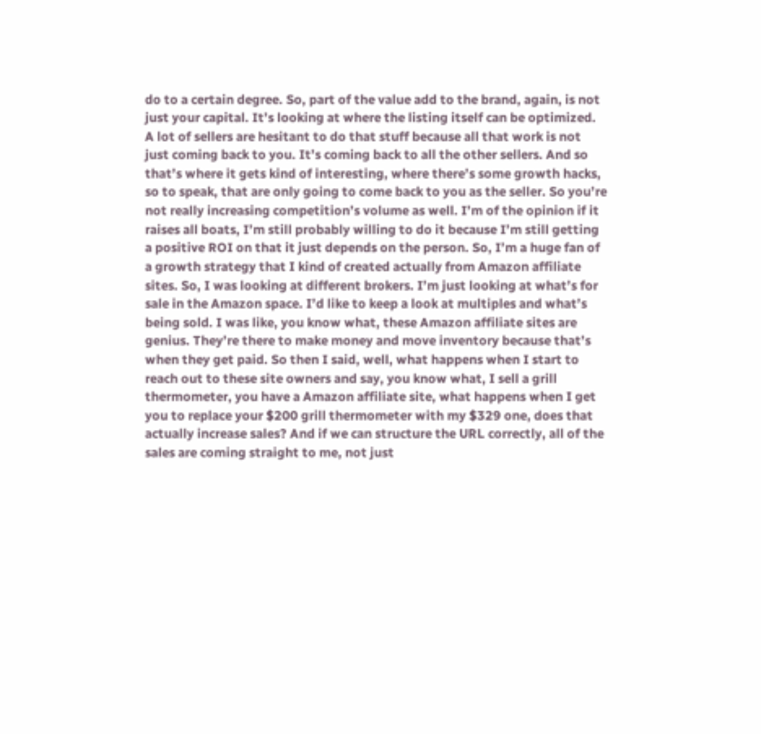do to a certain degree. So, part of the value add to the brand, again, is not just your capital. It’s looking at where the listing itself can be optimized. A lot of sellers are hesitant to do that stuff because all that work is not just coming back to you. It’s coming back to all the other sellers. And so that’s where it gets kind of interesting, where there’s some growth hacks, so to speak, that are only going to come back to you as the seller. So you’re not really increasing competition’s volume as well. I’m of the opinion if it raises all boats, I’m still probably willing to do it because I’m still getting a positive ROI on that it just depends on the person. So, I’m a huge fan of a growth strategy that I kind of created actually from Amazon affiliate sites. So, I was looking at different brokers. I’m just looking at what’s for sale in the Amazon space. I’d like to keep a look at multiples and what’s being sold. I was like, you know what, these Amazon affiliate sites are genius. They’re there to make money and move inventory because that’s when they get paid. So then I said, well, what happens when I start to reach out to these site owners and say, you know what, I sell a grill thermometer, you have a Amazon affiliate site, what happens when I get you to replace your $200 grill thermometer with my $329 one, does that actually increase sales? And if we can structure the URL correctly, all of the sales are coming straight to me, not just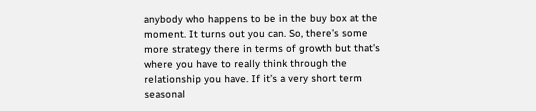anybody who happens to be in the buy box at the moment. It turns out you can. So, there’s some more strategy there in terms of growth but that’s where you have to really think through the relationship you have. If it’s a very short term seasonal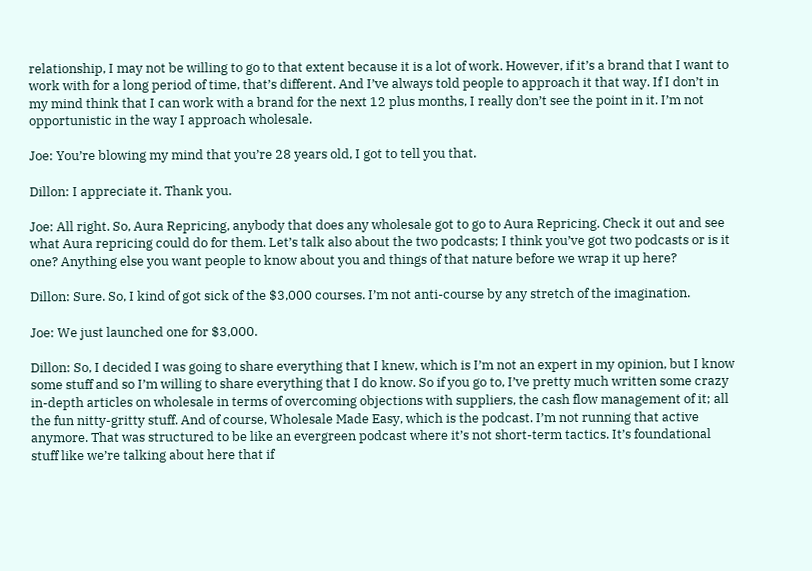relationship, I may not be willing to go to that extent because it is a lot of work. However, if it’s a brand that I want to work with for a long period of time, that’s different. And I’ve always told people to approach it that way. If I don’t in my mind think that I can work with a brand for the next 12 plus months, I really don’t see the point in it. I’m not opportunistic in the way I approach wholesale.

Joe: You’re blowing my mind that you’re 28 years old, I got to tell you that.

Dillon: I appreciate it. Thank you.

Joe: All right. So, Aura Repricing, anybody that does any wholesale got to go to Aura Repricing. Check it out and see what Aura repricing could do for them. Let’s talk also about the two podcasts; I think you’ve got two podcasts or is it one? Anything else you want people to know about you and things of that nature before we wrap it up here?

Dillon: Sure. So, I kind of got sick of the $3,000 courses. I’m not anti-course by any stretch of the imagination.

Joe: We just launched one for $3,000.

Dillon: So, I decided I was going to share everything that I knew, which is I’m not an expert in my opinion, but I know some stuff and so I’m willing to share everything that I do know. So if you go to, I’ve pretty much written some crazy in-depth articles on wholesale in terms of overcoming objections with suppliers, the cash flow management of it; all the fun nitty-gritty stuff. And of course, Wholesale Made Easy, which is the podcast. I’m not running that active anymore. That was structured to be like an evergreen podcast where it’s not short-term tactics. It’s foundational stuff like we’re talking about here that if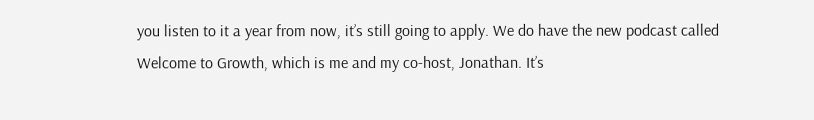you listen to it a year from now, it’s still going to apply. We do have the new podcast called Welcome to Growth, which is me and my co-host, Jonathan. It’s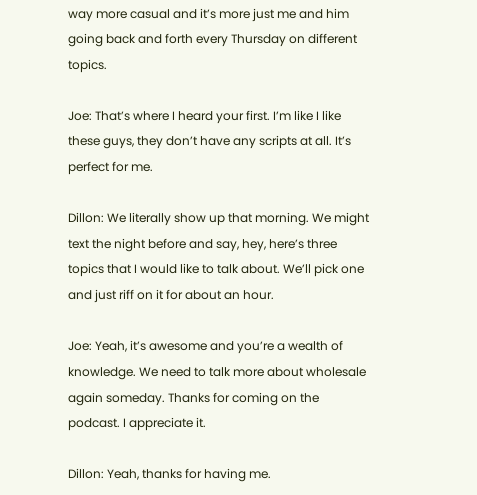way more casual and it’s more just me and him going back and forth every Thursday on different topics.

Joe: That’s where I heard your first. I’m like I like these guys, they don’t have any scripts at all. It’s perfect for me.

Dillon: We literally show up that morning. We might text the night before and say, hey, here’s three topics that I would like to talk about. We’ll pick one and just riff on it for about an hour.

Joe: Yeah, it’s awesome and you’re a wealth of knowledge. We need to talk more about wholesale again someday. Thanks for coming on the podcast. I appreciate it.

Dillon: Yeah, thanks for having me.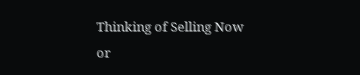Thinking of Selling Now or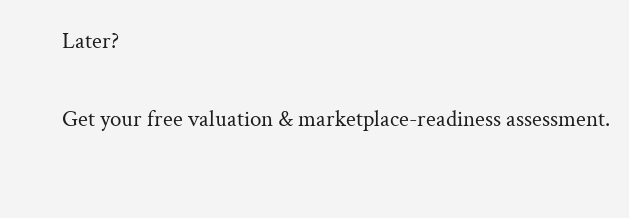Later?

Get your free valuation & marketplace-readiness assessment.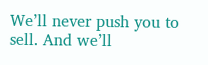We’ll never push you to sell. And we’ll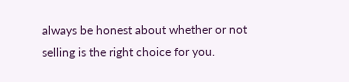always be honest about whether or not selling is the right choice for you.